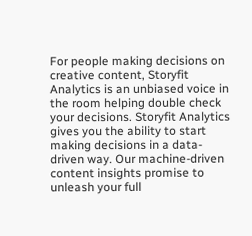For people making decisions on creative content, Storyfit Analytics is an unbiased voice in the room helping double check your decisions. Storyfit Analytics gives you the ability to start making decisions in a data-driven way. Our machine-driven content insights promise to unleash your full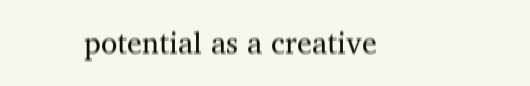potential as a creative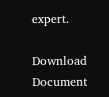expert.

Download Document